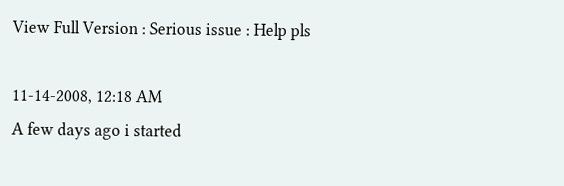View Full Version : Serious issue : Help pls

11-14-2008, 12:18 AM
A few days ago i started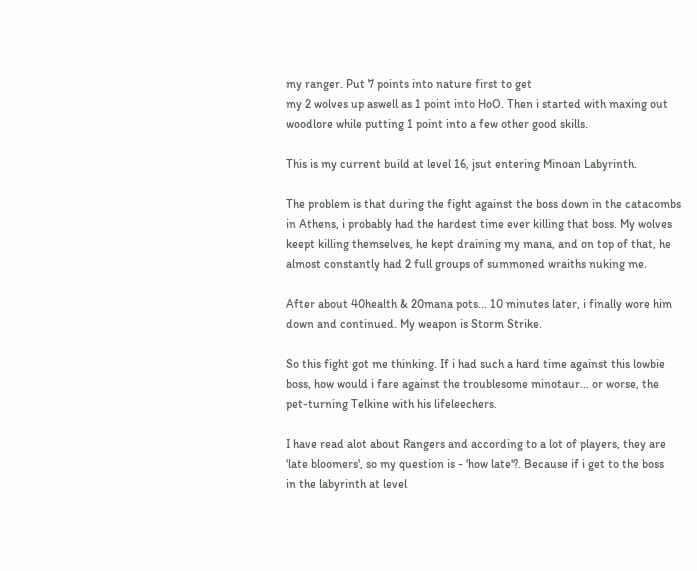my ranger. Put 7 points into nature first to get
my 2 wolves up aswell as 1 point into HoO. Then i started with maxing out
woodlore while putting 1 point into a few other good skills.

This is my current build at level 16, jsut entering Minoan Labyrinth.

The problem is that during the fight against the boss down in the catacombs
in Athens, i probably had the hardest time ever killing that boss. My wolves
keept killing themselves, he kept draining my mana, and on top of that, he
almost constantly had 2 full groups of summoned wraiths nuking me.

After about 40health & 20mana pots... 10 minutes later, i finally wore him
down and continued. My weapon is Storm Strike.

So this fight got me thinking. If i had such a hard time against this lowbie
boss, how would i fare against the troublesome minotaur... or worse, the
pet-turning Telkine with his lifeleechers.

I have read alot about Rangers and according to a lot of players, they are
'late bloomers', so my question is - 'how late'?. Because if i get to the boss
in the labyrinth at level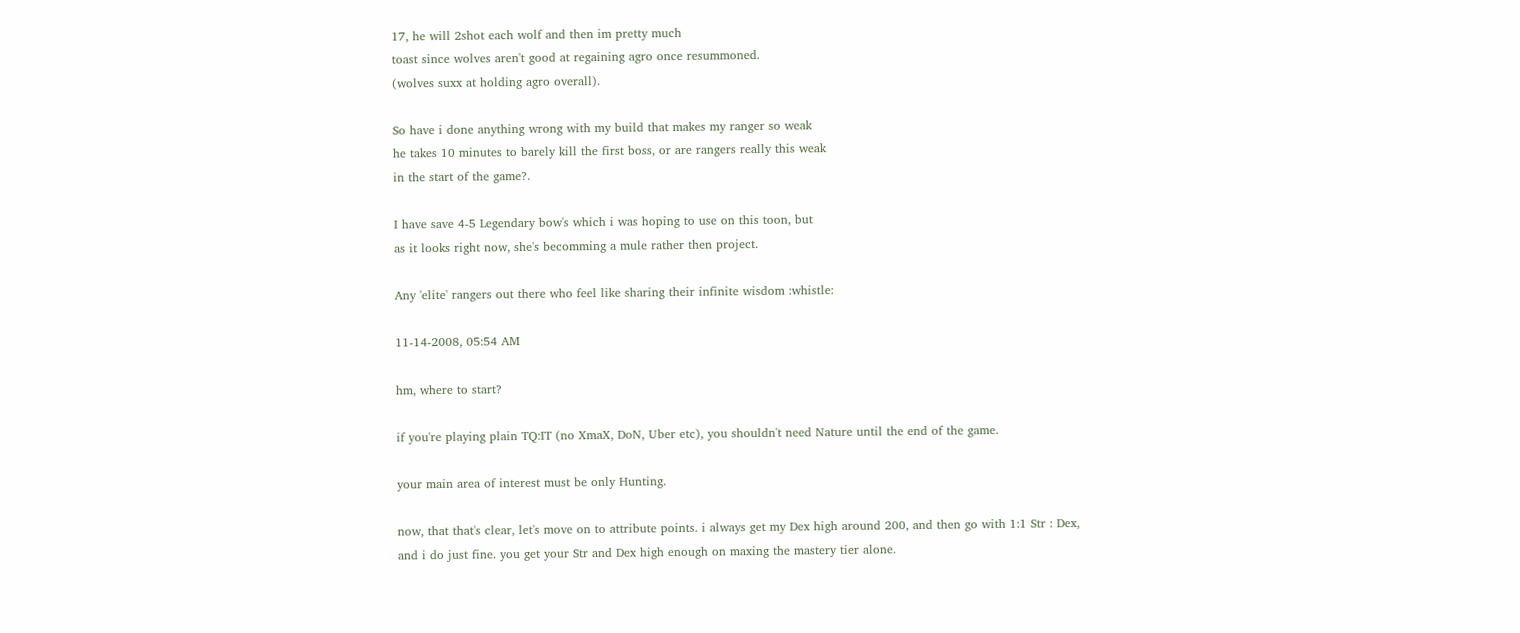17, he will 2shot each wolf and then im pretty much
toast since wolves aren't good at regaining agro once resummoned.
(wolves suxx at holding agro overall).

So have i done anything wrong with my build that makes my ranger so weak
he takes 10 minutes to barely kill the first boss, or are rangers really this weak
in the start of the game?.

I have save 4-5 Legendary bow's which i was hoping to use on this toon, but
as it looks right now, she's becomming a mule rather then project.

Any 'elite' rangers out there who feel like sharing their infinite wisdom :whistle:

11-14-2008, 05:54 AM

hm, where to start?

if you're playing plain TQ:IT (no XmaX, DoN, Uber etc), you shouldn't need Nature until the end of the game.

your main area of interest must be only Hunting.

now, that that's clear, let's move on to attribute points. i always get my Dex high around 200, and then go with 1:1 Str : Dex, and i do just fine. you get your Str and Dex high enough on maxing the mastery tier alone.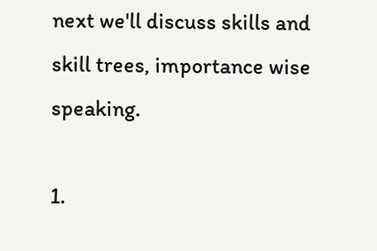next we'll discuss skills and skill trees, importance wise speaking.

1.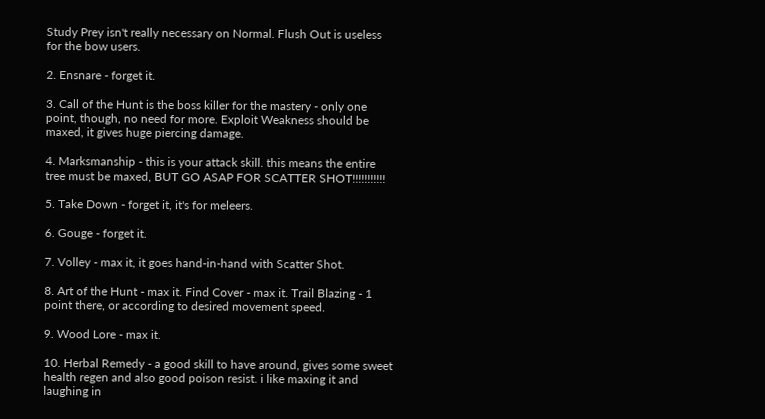Study Prey isn't really necessary on Normal. Flush Out is useless for the bow users.

2. Ensnare - forget it.

3. Call of the Hunt is the boss killer for the mastery - only one point, though, no need for more. Exploit Weakness should be maxed, it gives huge piercing damage.

4. Marksmanship - this is your attack skill. this means the entire tree must be maxed, BUT GO ASAP FOR SCATTER SHOT!!!!!!!!!!!

5. Take Down - forget it, it's for meleers.

6. Gouge - forget it.

7. Volley - max it, it goes hand-in-hand with Scatter Shot.

8. Art of the Hunt - max it. Find Cover - max it. Trail Blazing - 1 point there, or according to desired movement speed.

9. Wood Lore - max it.

10. Herbal Remedy - a good skill to have around, gives some sweet health regen and also good poison resist. i like maxing it and laughing in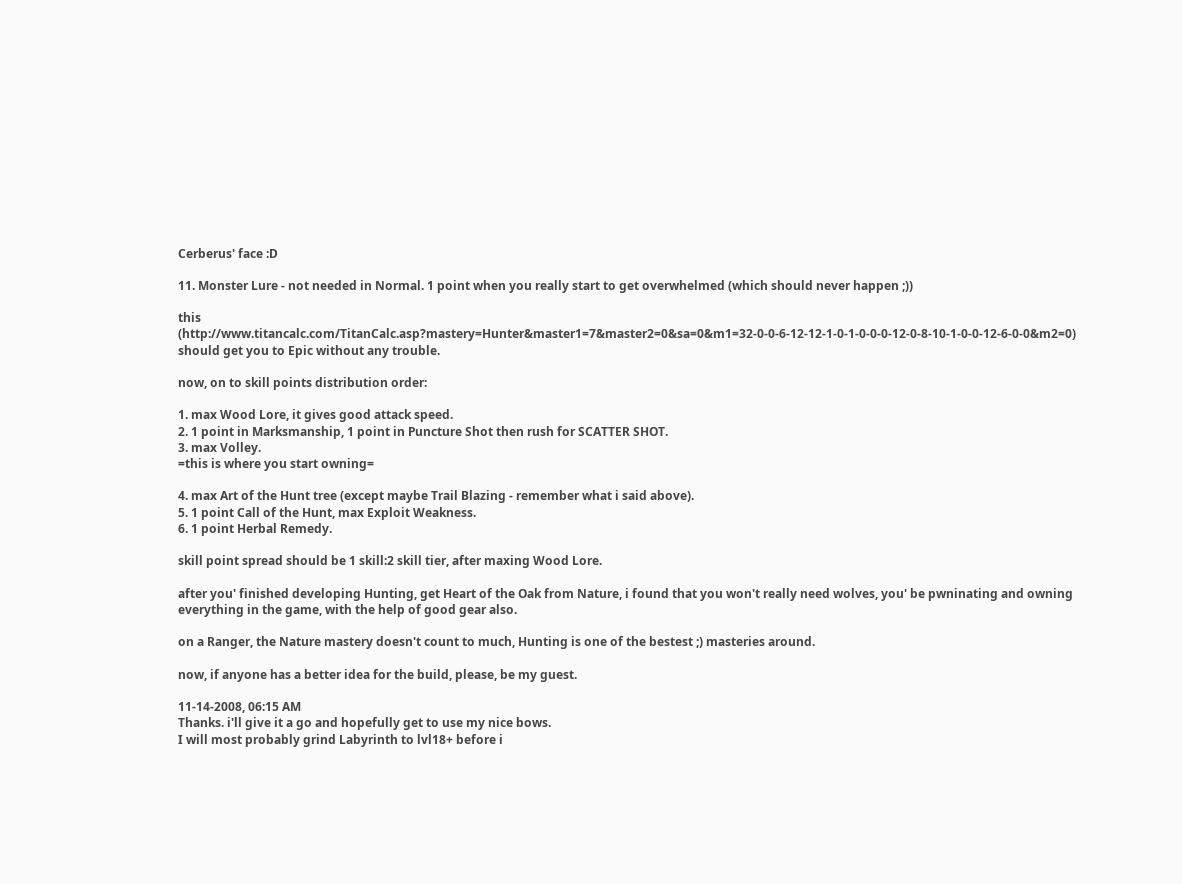Cerberus' face :D

11. Monster Lure - not needed in Normal. 1 point when you really start to get overwhelmed (which should never happen ;))

this (http://www.titancalc.com/TitanCalc.asp?mastery=Hunter&master1=7&master2=0&sa=0&m1=32-0-0-6-12-12-1-0-1-0-0-0-12-0-8-10-1-0-0-12-6-0-0&m2=0) should get you to Epic without any trouble.

now, on to skill points distribution order:

1. max Wood Lore, it gives good attack speed.
2. 1 point in Marksmanship, 1 point in Puncture Shot then rush for SCATTER SHOT.
3. max Volley.
=this is where you start owning=

4. max Art of the Hunt tree (except maybe Trail Blazing - remember what i said above).
5. 1 point Call of the Hunt, max Exploit Weakness.
6. 1 point Herbal Remedy.

skill point spread should be 1 skill:2 skill tier, after maxing Wood Lore.

after you' finished developing Hunting, get Heart of the Oak from Nature, i found that you won't really need wolves, you' be pwninating and owning everything in the game, with the help of good gear also.

on a Ranger, the Nature mastery doesn't count to much, Hunting is one of the bestest ;) masteries around.

now, if anyone has a better idea for the build, please, be my guest.

11-14-2008, 06:15 AM
Thanks. i'll give it a go and hopefully get to use my nice bows.
I will most probably grind Labyrinth to lvl18+ before i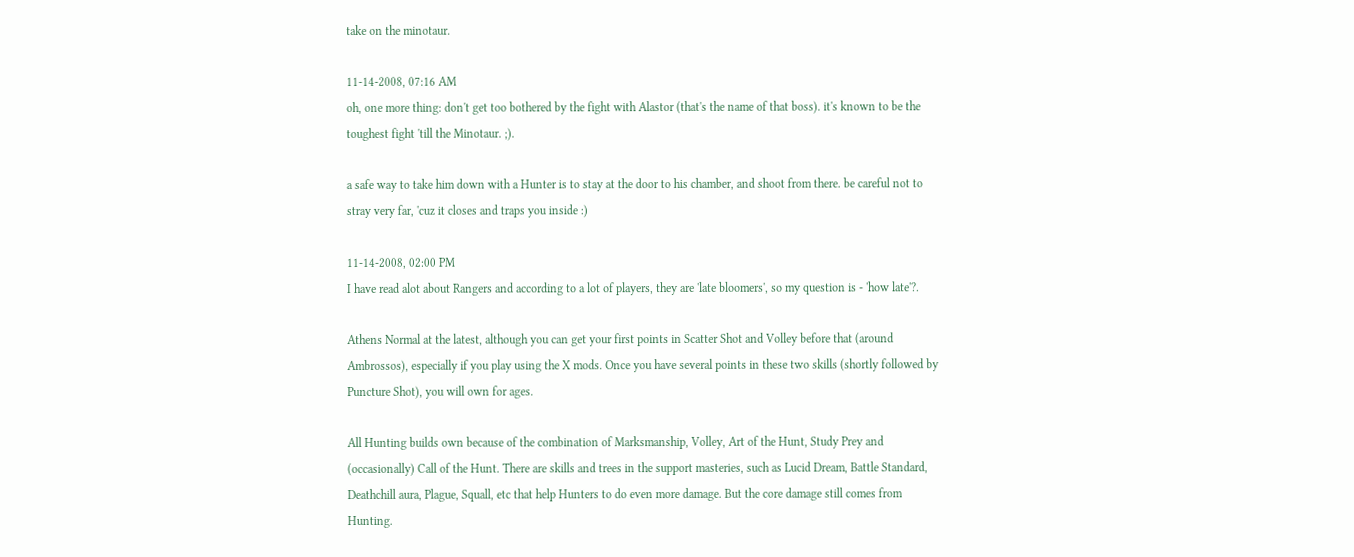take on the minotaur.

11-14-2008, 07:16 AM
oh, one more thing: don't get too bothered by the fight with Alastor (that's the name of that boss). it's known to be the toughest fight 'till the Minotaur. ;).

a safe way to take him down with a Hunter is to stay at the door to his chamber, and shoot from there. be careful not to stray very far, 'cuz it closes and traps you inside :)

11-14-2008, 02:00 PM
I have read alot about Rangers and according to a lot of players, they are 'late bloomers', so my question is - 'how late'?.

Athens Normal at the latest, although you can get your first points in Scatter Shot and Volley before that (around Ambrossos), especially if you play using the X mods. Once you have several points in these two skills (shortly followed by Puncture Shot), you will own for ages.

All Hunting builds own because of the combination of Marksmanship, Volley, Art of the Hunt, Study Prey and (occasionally) Call of the Hunt. There are skills and trees in the support masteries, such as Lucid Dream, Battle Standard, Deathchill aura, Plague, Squall, etc that help Hunters to do even more damage. But the core damage still comes from Hunting.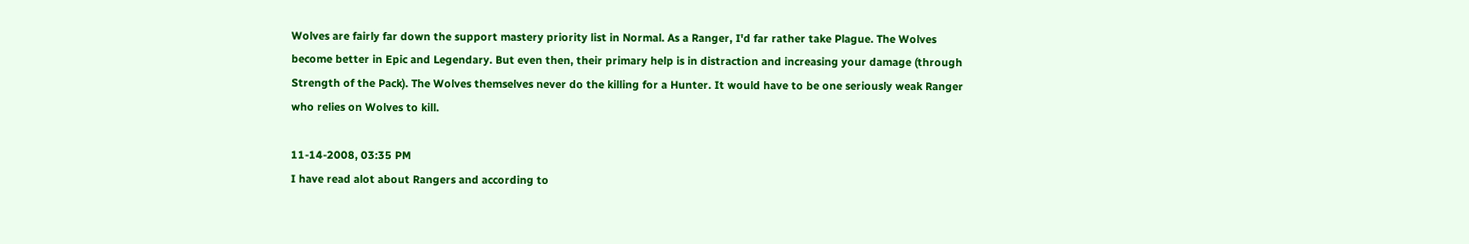Wolves are fairly far down the support mastery priority list in Normal. As a Ranger, I'd far rather take Plague. The Wolves become better in Epic and Legendary. But even then, their primary help is in distraction and increasing your damage (through Strength of the Pack). The Wolves themselves never do the killing for a Hunter. It would have to be one seriously weak Ranger who relies on Wolves to kill.

11-14-2008, 03:35 PM
I have read alot about Rangers and according to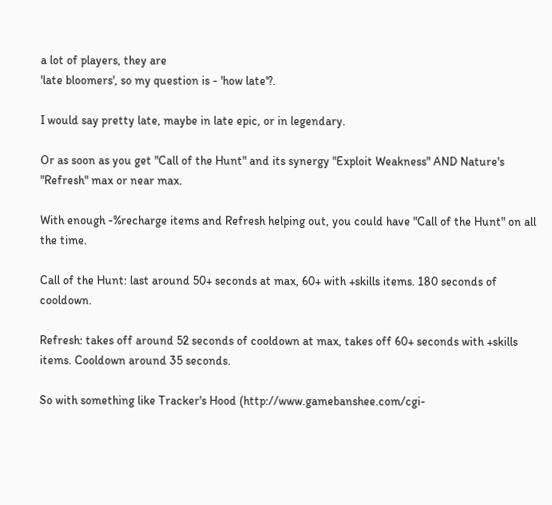a lot of players, they are
'late bloomers', so my question is - 'how late'?.

I would say pretty late, maybe in late epic, or in legendary.

Or as soon as you get "Call of the Hunt" and its synergy "Exploit Weakness" AND Nature's "Refresh" max or near max.

With enough -%recharge items and Refresh helping out, you could have "Call of the Hunt" on all the time.

Call of the Hunt: last around 50+ seconds at max, 60+ with +skills items. 180 seconds of cooldown.

Refresh: takes off around 52 seconds of cooldown at max, takes off 60+ seconds with +skills items. Cooldown around 35 seconds.

So with something like Tracker's Hood (http://www.gamebanshee.com/cgi-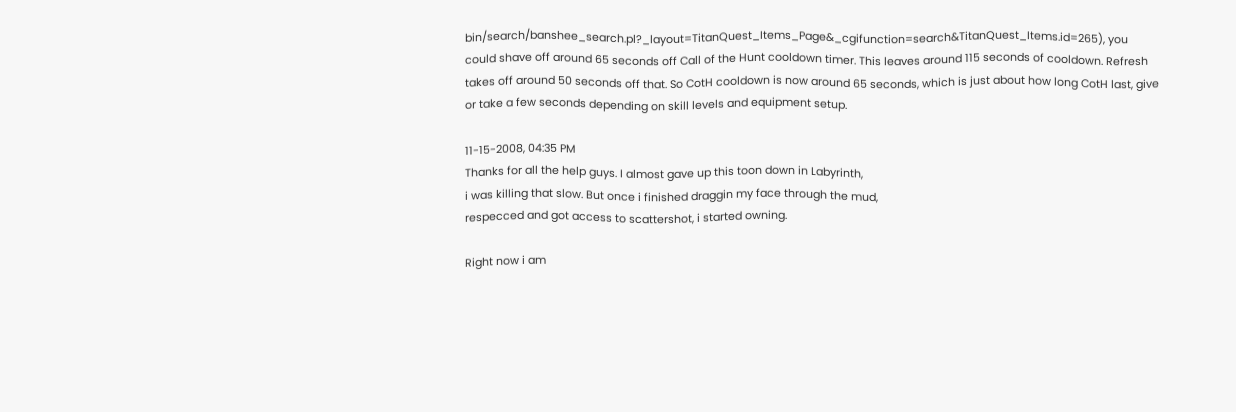bin/search/banshee_search.pl?_layout=TitanQuest_Items_Page&_cgifunction=search&TitanQuest_Items.id=265), you could shave off around 65 seconds off Call of the Hunt cooldown timer. This leaves around 115 seconds of cooldown. Refresh takes off around 50 seconds off that. So CotH cooldown is now around 65 seconds, which is just about how long CotH last, give or take a few seconds depending on skill levels and equipment setup.

11-15-2008, 04:35 PM
Thanks for all the help guys. I almost gave up this toon down in Labyrinth,
i was killing that slow. But once i finished draggin my face through the mud,
respecced and got access to scattershot, i started owning.

Right now i am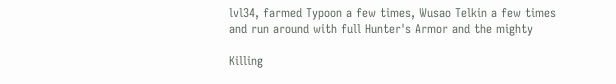lvl34, farmed Typoon a few times, Wusao Telkin a few times
and run around with full Hunter's Armor and the mighty

Killing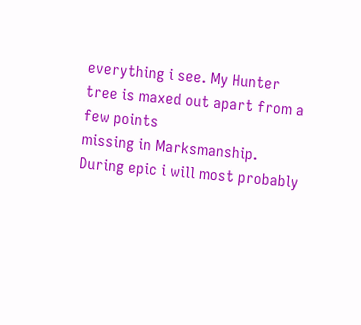everything i see. My Hunter tree is maxed out apart from a few points
missing in Marksmanship. During epic i will most probably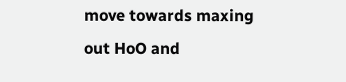move towards maxing
out HoO and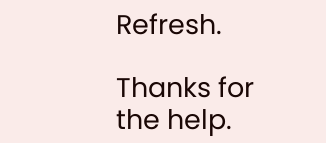Refresh.

Thanks for the help.